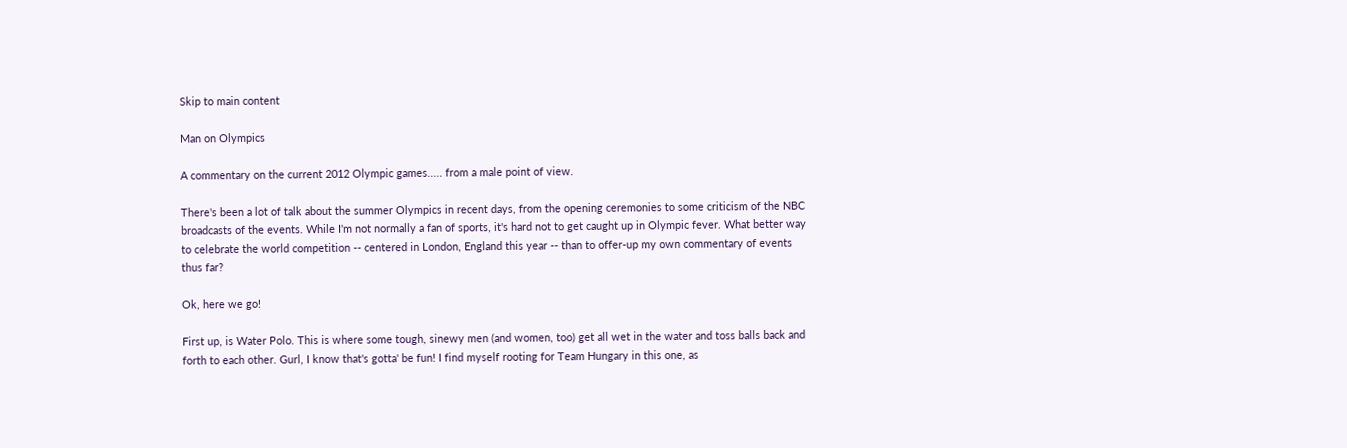Skip to main content

Man on Olympics

A commentary on the current 2012 Olympic games..... from a male point of view.

There's been a lot of talk about the summer Olympics in recent days, from the opening ceremonies to some criticism of the NBC broadcasts of the events. While I'm not normally a fan of sports, it's hard not to get caught up in Olympic fever. What better way to celebrate the world competition -- centered in London, England this year -- than to offer-up my own commentary of events thus far?

Ok, here we go!

First up, is Water Polo. This is where some tough, sinewy men (and women, too) get all wet in the water and toss balls back and forth to each other. Gurl, I know that's gotta' be fun! I find myself rooting for Team Hungary in this one, as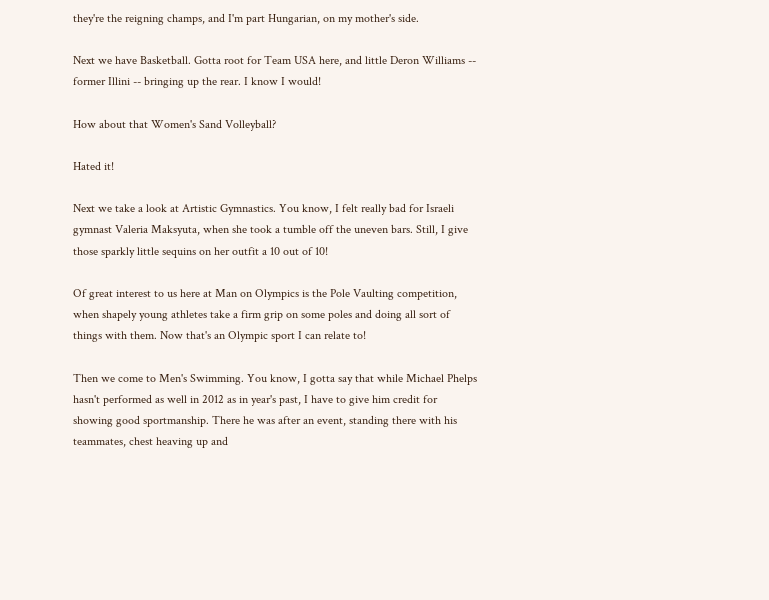they're the reigning champs, and I'm part Hungarian, on my mother's side.

Next we have Basketball. Gotta root for Team USA here, and little Deron Williams -- former Illini -- bringing up the rear. I know I would!

How about that Women's Sand Volleyball?

Hated it!

Next we take a look at Artistic Gymnastics. You know, I felt really bad for Israeli gymnast Valeria Maksyuta, when she took a tumble off the uneven bars. Still, I give those sparkly little sequins on her outfit a 10 out of 10!

Of great interest to us here at Man on Olympics is the Pole Vaulting competition, when shapely young athletes take a firm grip on some poles and doing all sort of things with them. Now that's an Olympic sport I can relate to!

Then we come to Men's Swimming. You know, I gotta say that while Michael Phelps hasn't performed as well in 2012 as in year's past, I have to give him credit for showing good sportmanship. There he was after an event, standing there with his teammates, chest heaving up and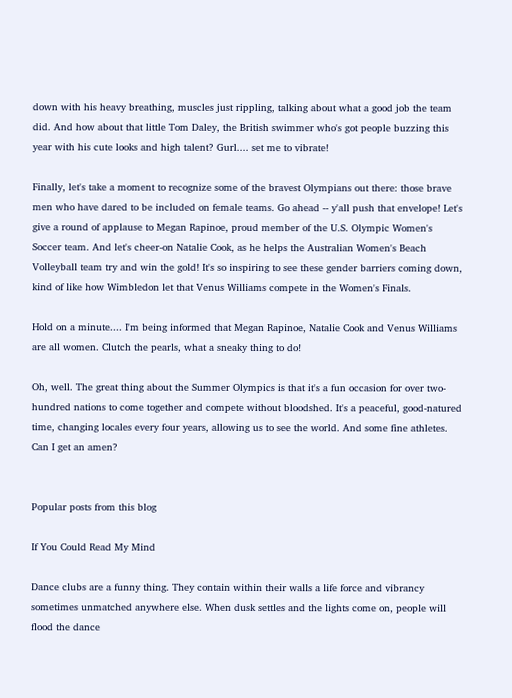down with his heavy breathing, muscles just rippling, talking about what a good job the team did. And how about that little Tom Daley, the British swimmer who's got people buzzing this year with his cute looks and high talent? Gurl.... set me to vibrate!

Finally, let's take a moment to recognize some of the bravest Olympians out there: those brave men who have dared to be included on female teams. Go ahead -- y'all push that envelope! Let's give a round of applause to Megan Rapinoe, proud member of the U.S. Olympic Women's Soccer team. And let's cheer-on Natalie Cook, as he helps the Australian Women's Beach Volleyball team try and win the gold! It's so inspiring to see these gender barriers coming down, kind of like how Wimbledon let that Venus Williams compete in the Women's Finals.

Hold on a minute.... I'm being informed that Megan Rapinoe, Natalie Cook and Venus Williams are all women. Clutch the pearls, what a sneaky thing to do!

Oh, well. The great thing about the Summer Olympics is that it's a fun occasion for over two-hundred nations to come together and compete without bloodshed. It's a peaceful, good-natured time, changing locales every four years, allowing us to see the world. And some fine athletes. Can I get an amen?


Popular posts from this blog

If You Could Read My Mind

Dance clubs are a funny thing. They contain within their walls a life force and vibrancy sometimes unmatched anywhere else. When dusk settles and the lights come on, people will flood the dance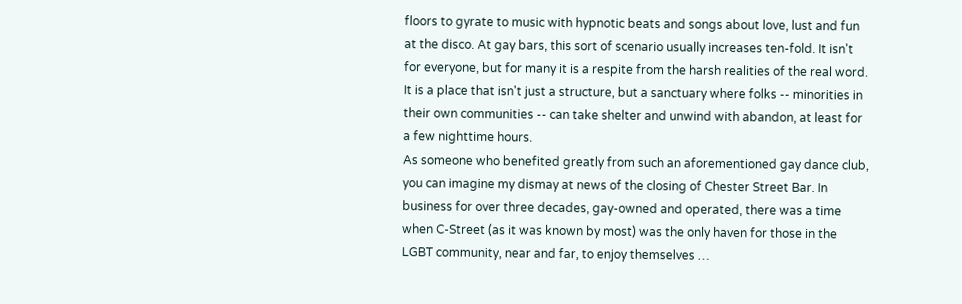floors to gyrate to music with hypnotic beats and songs about love, lust and fun at the disco. At gay bars, this sort of scenario usually increases ten-fold. It isn't for everyone, but for many it is a respite from the harsh realities of the real word. It is a place that isn't just a structure, but a sanctuary where folks -- minorities in their own communities -- can take shelter and unwind with abandon, at least for a few nighttime hours.
As someone who benefited greatly from such an aforementioned gay dance club, you can imagine my dismay at news of the closing of Chester Street Bar. In business for over three decades, gay-owned and operated, there was a time when C-Street (as it was known by most) was the only haven for those in the LGBT community, near and far, to enjoy themselves …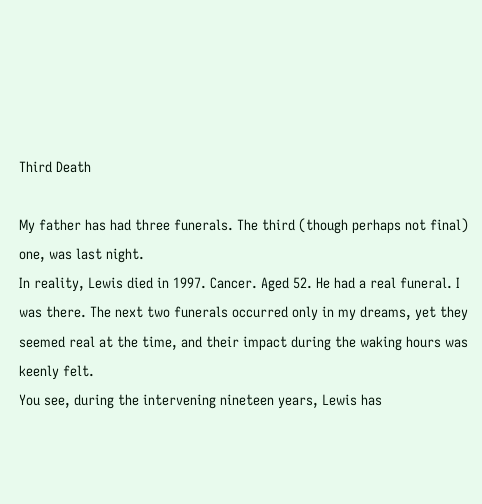Third Death

My father has had three funerals. The third (though perhaps not final) one, was last night.
In reality, Lewis died in 1997. Cancer. Aged 52. He had a real funeral. I was there. The next two funerals occurred only in my dreams, yet they seemed real at the time, and their impact during the waking hours was keenly felt.
You see, during the intervening nineteen years, Lewis has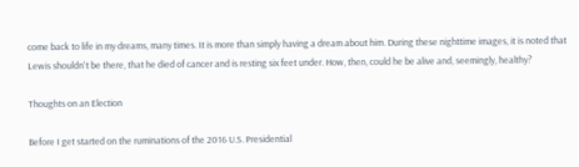come back to life in my dreams, many times. It is more than simply having a dream about him. During these nighttime images, it is noted that Lewis shouldn't be there, that he died of cancer and is resting six feet under. How, then, could he be alive and, seemingly, healthy?

Thoughts on an Election

Before I get started on the ruminations of the 2016 U.S. Presidential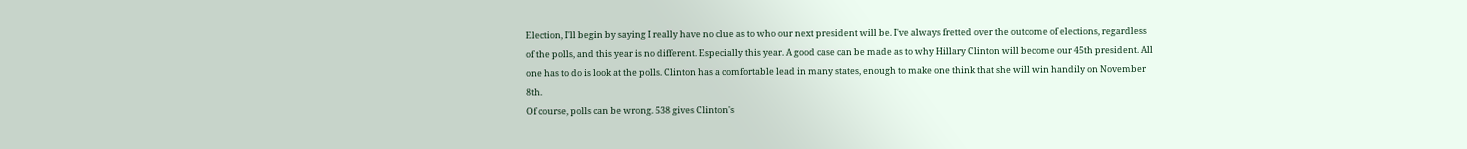Election, I'll begin by saying I really have no clue as to who our next president will be. I've always fretted over the outcome of elections, regardless of the polls, and this year is no different. Especially this year. A good case can be made as to why Hillary Clinton will become our 45th president. All one has to do is look at the polls. Clinton has a comfortable lead in many states, enough to make one think that she will win handily on November 8th.
Of course, polls can be wrong. 538 gives Clinton's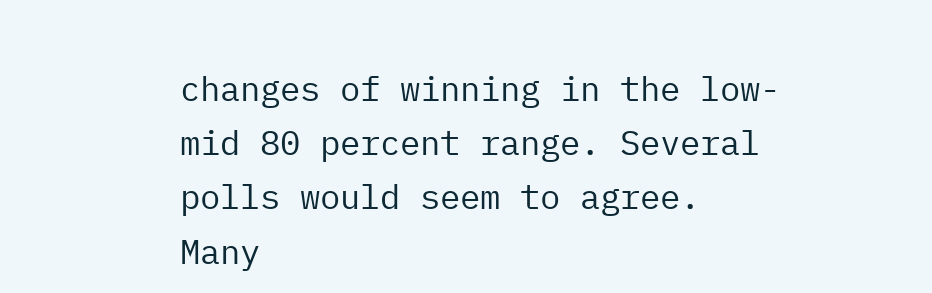changes of winning in the low-mid 80 percent range. Several polls would seem to agree. Many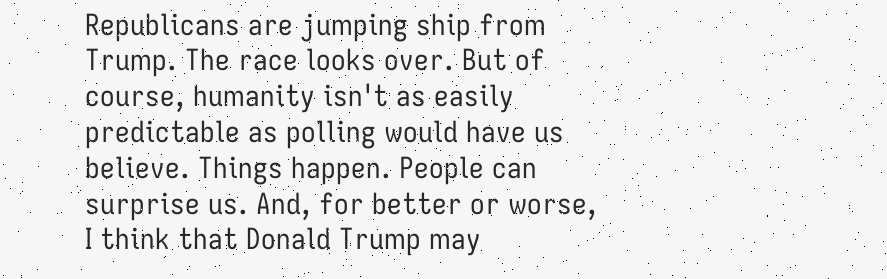Republicans are jumping ship from Trump. The race looks over. But of course, humanity isn't as easily predictable as polling would have us believe. Things happen. People can surprise us. And, for better or worse, I think that Donald Trump may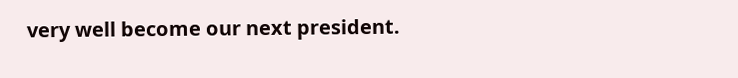very well become our next president.